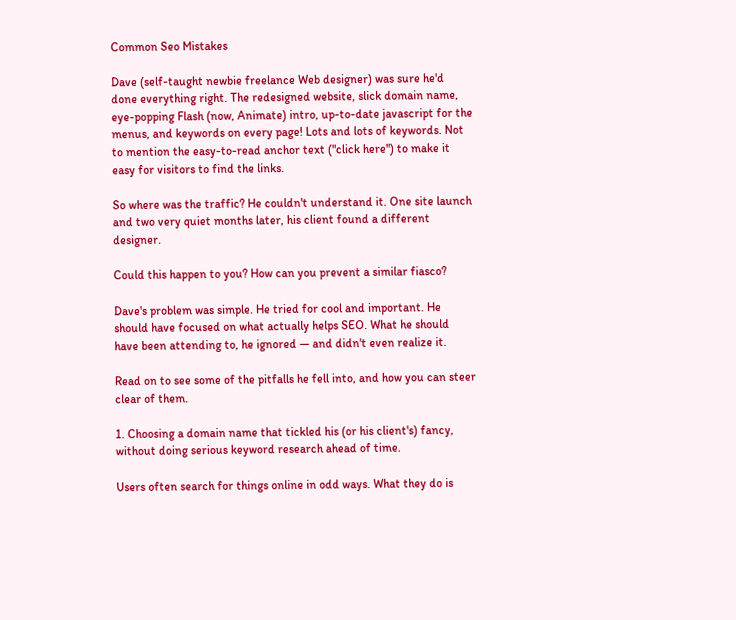Common Seo Mistakes

Dave (self-taught newbie freelance Web designer) was sure he'd done everything right. The redesigned website, slick domain name, eye-popping Flash (now, Animate) intro, up-to-date javascript for the menus, and keywords on every page! Lots and lots of keywords. Not to mention the easy-to-read anchor text ("click here") to make it easy for visitors to find the links.

So where was the traffic? He couldn't understand it. One site launch and two very quiet months later, his client found a different designer.

Could this happen to you? How can you prevent a similar fiasco?

Dave's problem was simple. He tried for cool and important. He should have focused on what actually helps SEO. What he should have been attending to, he ignored — and didn't even realize it.

Read on to see some of the pitfalls he fell into, and how you can steer clear of them.

1. Choosing a domain name that tickled his (or his client's) fancy, without doing serious keyword research ahead of time.

Users often search for things online in odd ways. What they do is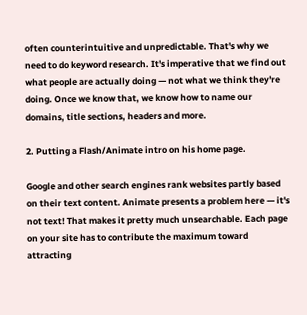often counterintuitive and unpredictable. That's why we need to do keyword research. It's imperative that we find out what people are actually doing — not what we think they're doing. Once we know that, we know how to name our domains, title sections, headers and more.

2. Putting a Flash/Animate intro on his home page.

Google and other search engines rank websites partly based on their text content. Animate presents a problem here — it's not text! That makes it pretty much unsearchable. Each page on your site has to contribute the maximum toward attracting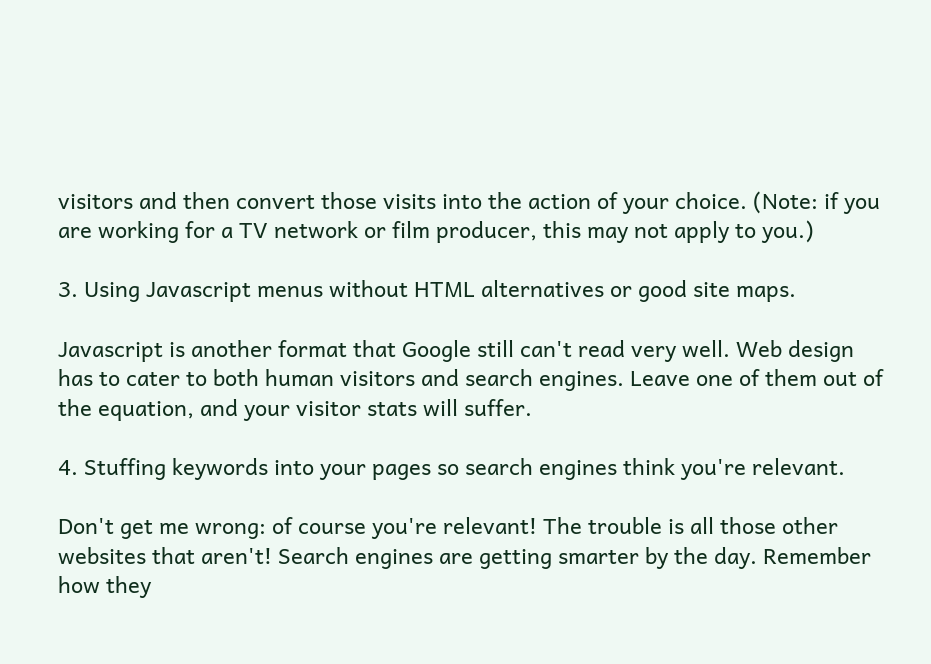visitors and then convert those visits into the action of your choice. (Note: if you are working for a TV network or film producer, this may not apply to you.)

3. Using Javascript menus without HTML alternatives or good site maps.

Javascript is another format that Google still can't read very well. Web design has to cater to both human visitors and search engines. Leave one of them out of the equation, and your visitor stats will suffer.

4. Stuffing keywords into your pages so search engines think you're relevant.

Don't get me wrong: of course you're relevant! The trouble is all those other websites that aren't! Search engines are getting smarter by the day. Remember how they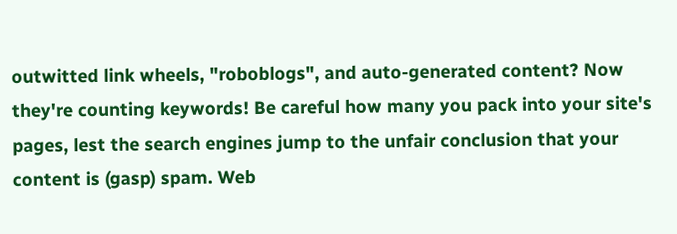outwitted link wheels, "roboblogs", and auto-generated content? Now they're counting keywords! Be careful how many you pack into your site's pages, lest the search engines jump to the unfair conclusion that your content is (gasp) spam. Web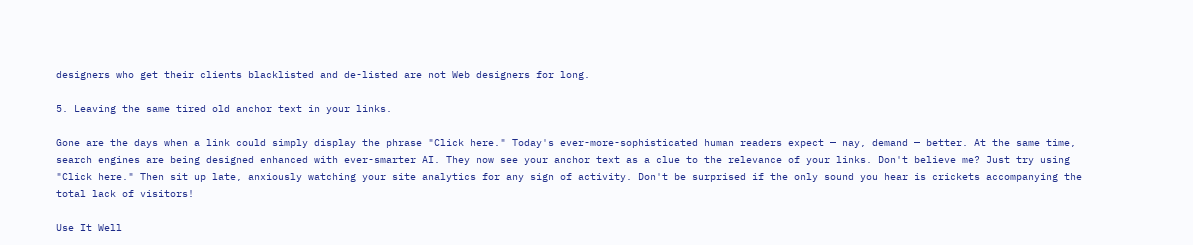designers who get their clients blacklisted and de-listed are not Web designers for long.

5. Leaving the same tired old anchor text in your links.

Gone are the days when a link could simply display the phrase "Click here." Today's ever-more-sophisticated human readers expect — nay, demand — better. At the same time, search engines are being designed enhanced with ever-smarter AI. They now see your anchor text as a clue to the relevance of your links. Don't believe me? Just try using "Click here." Then sit up late, anxiously watching your site analytics for any sign of activity. Don't be surprised if the only sound you hear is crickets accompanying the total lack of visitors!

Use It Well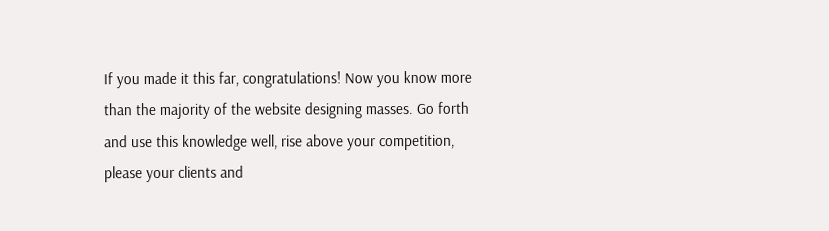If you made it this far, congratulations! Now you know more than the majority of the website designing masses. Go forth and use this knowledge well, rise above your competition, please your clients and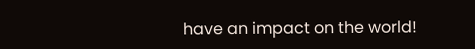have an impact on the world!